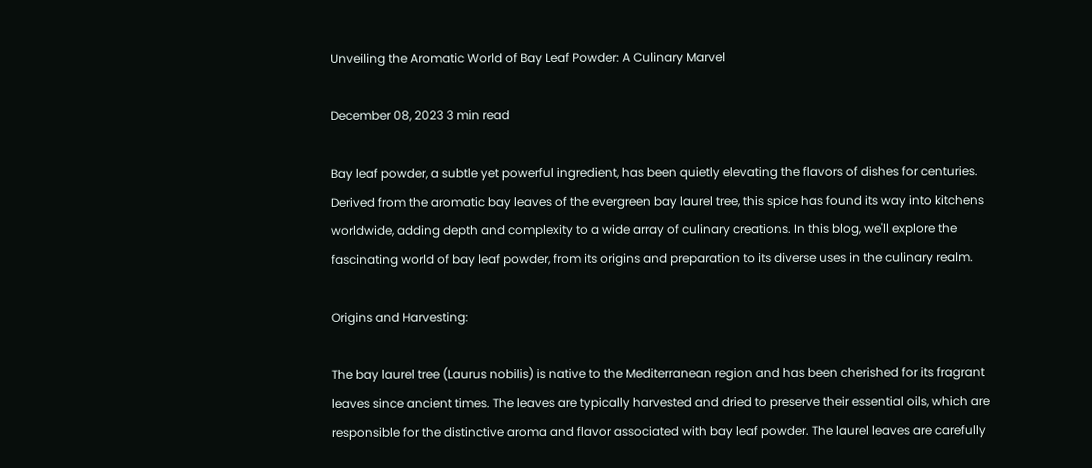Unveiling the Aromatic World of Bay Leaf Powder: A Culinary Marvel

December 08, 2023 3 min read

Bay leaf powder, a subtle yet powerful ingredient, has been quietly elevating the flavors of dishes for centuries. Derived from the aromatic bay leaves of the evergreen bay laurel tree, this spice has found its way into kitchens worldwide, adding depth and complexity to a wide array of culinary creations. In this blog, we'll explore the fascinating world of bay leaf powder, from its origins and preparation to its diverse uses in the culinary realm.

Origins and Harvesting:

The bay laurel tree (Laurus nobilis) is native to the Mediterranean region and has been cherished for its fragrant leaves since ancient times. The leaves are typically harvested and dried to preserve their essential oils, which are responsible for the distinctive aroma and flavor associated with bay leaf powder. The laurel leaves are carefully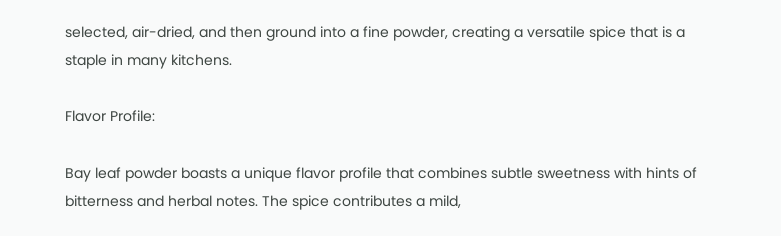selected, air-dried, and then ground into a fine powder, creating a versatile spice that is a staple in many kitchens.

Flavor Profile:

Bay leaf powder boasts a unique flavor profile that combines subtle sweetness with hints of bitterness and herbal notes. The spice contributes a mild,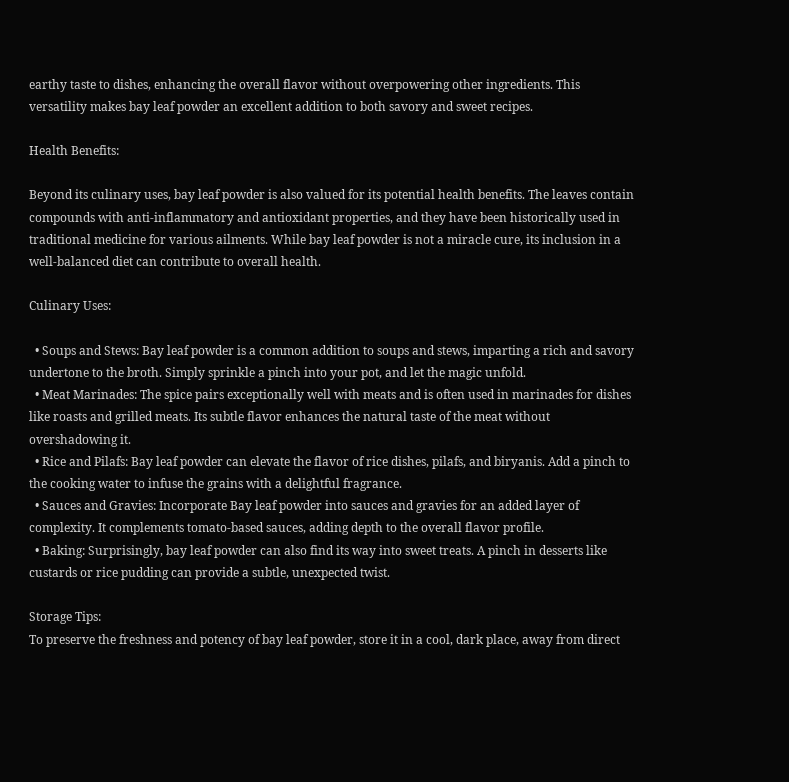earthy taste to dishes, enhancing the overall flavor without overpowering other ingredients. This versatility makes bay leaf powder an excellent addition to both savory and sweet recipes.

Health Benefits:

Beyond its culinary uses, bay leaf powder is also valued for its potential health benefits. The leaves contain compounds with anti-inflammatory and antioxidant properties, and they have been historically used in traditional medicine for various ailments. While bay leaf powder is not a miracle cure, its inclusion in a well-balanced diet can contribute to overall health.

Culinary Uses:

  • Soups and Stews: Bay leaf powder is a common addition to soups and stews, imparting a rich and savory undertone to the broth. Simply sprinkle a pinch into your pot, and let the magic unfold.
  • Meat Marinades: The spice pairs exceptionally well with meats and is often used in marinades for dishes like roasts and grilled meats. Its subtle flavor enhances the natural taste of the meat without overshadowing it.
  • Rice and Pilafs: Bay leaf powder can elevate the flavor of rice dishes, pilafs, and biryanis. Add a pinch to the cooking water to infuse the grains with a delightful fragrance.
  • Sauces and Gravies: Incorporate Bay leaf powder into sauces and gravies for an added layer of complexity. It complements tomato-based sauces, adding depth to the overall flavor profile.
  • Baking: Surprisingly, bay leaf powder can also find its way into sweet treats. A pinch in desserts like custards or rice pudding can provide a subtle, unexpected twist.

Storage Tips:
To preserve the freshness and potency of bay leaf powder, store it in a cool, dark place, away from direct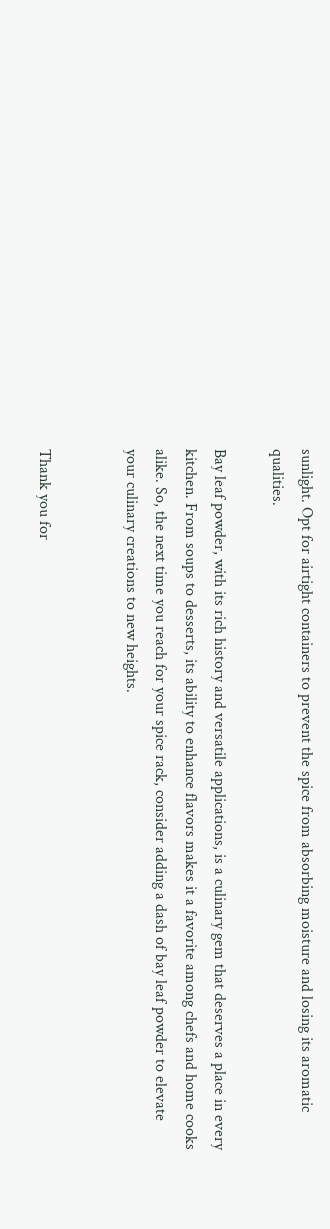sunlight. Opt for airtight containers to prevent the spice from absorbing moisture and losing its aromatic qualities.

Bay leaf powder, with its rich history and versatile applications, is a culinary gem that deserves a place in every kitchen. From soups to desserts, its ability to enhance flavors makes it a favorite among chefs and home cooks alike. So, the next time you reach for your spice rack, consider adding a dash of bay leaf powder to elevate your culinary creations to new heights.


Thank you for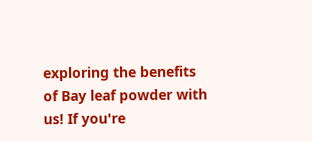exploring the benefits of Bay leaf powder with us! If you're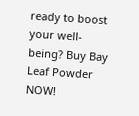ready to boost your well-being? Buy Bay Leaf Powder NOW!